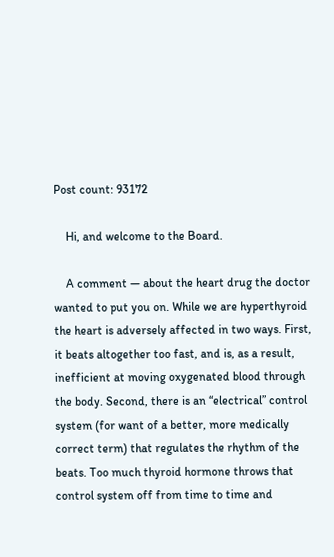Post count: 93172

    Hi, and welcome to the Board.

    A comment — about the heart drug the doctor wanted to put you on. While we are hyperthyroid the heart is adversely affected in two ways. First, it beats altogether too fast, and is, as a result, inefficient at moving oxygenated blood through the body. Second, there is an “electrical” control system (for want of a better, more medically correct term) that regulates the rhythm of the beats. Too much thyroid hormone throws that control system off from time to time and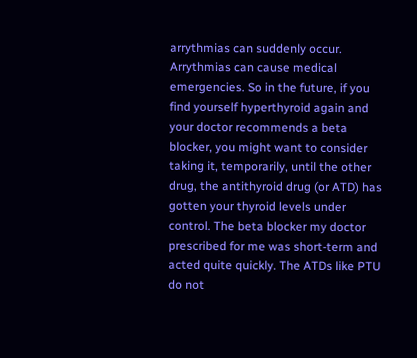arrythmias can suddenly occur. Arrythmias can cause medical emergencies. So in the future, if you find yourself hyperthyroid again and your doctor recommends a beta blocker, you might want to consider taking it, temporarily, until the other drug, the antithyroid drug (or ATD) has gotten your thyroid levels under control. The beta blocker my doctor prescribed for me was short-term and acted quite quickly. The ATDs like PTU do not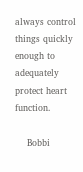always control things quickly enough to adequately protect heart function.

    Bobbi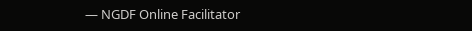— NGDF Online Facilitator